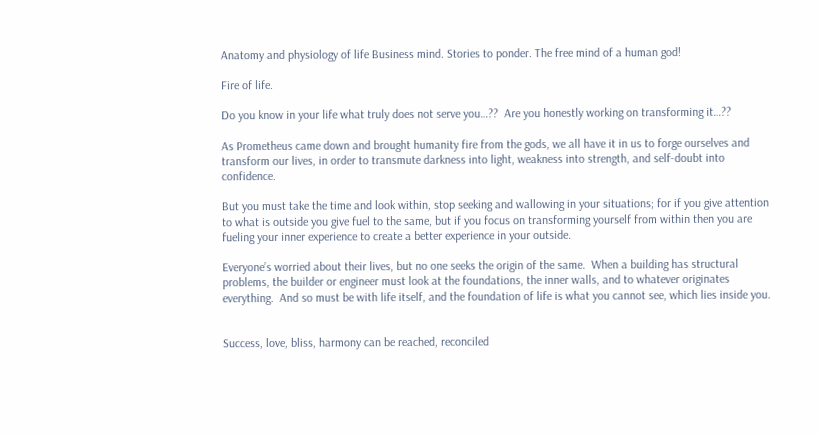Anatomy and physiology of life Business mind. Stories to ponder. The free mind of a human god!

Fire of life.

Do you know in your life what truly does not serve you…??  Are you honestly working on transforming it…??

As Prometheus came down and brought humanity fire from the gods, we all have it in us to forge ourselves and transform our lives, in order to transmute darkness into light, weakness into strength, and self-doubt into confidence.

But you must take the time and look within, stop seeking and wallowing in your situations; for if you give attention to what is outside you give fuel to the same, but if you focus on transforming yourself from within then you are fueling your inner experience to create a better experience in your outside.

Everyone’s worried about their lives, but no one seeks the origin of the same.  When a building has structural problems, the builder or engineer must look at the foundations, the inner walls, and to whatever originates everything.  And so must be with life itself, and the foundation of life is what you cannot see, which lies inside you.


Success, love, bliss, harmony can be reached, reconciled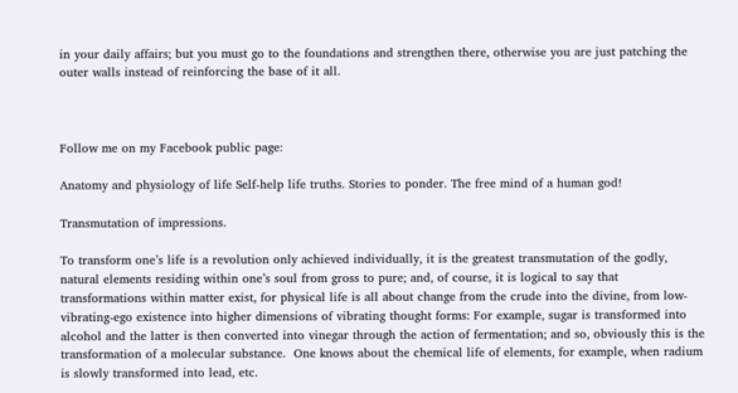in your daily affairs; but you must go to the foundations and strengthen there, otherwise you are just patching the outer walls instead of reinforcing the base of it all.



Follow me on my Facebook public page:

Anatomy and physiology of life Self-help life truths. Stories to ponder. The free mind of a human god!

Transmutation of impressions.

To transform one’s life is a revolution only achieved individually, it is the greatest transmutation of the godly, natural elements residing within one’s soul from gross to pure; and, of course, it is logical to say that transformations within matter exist, for physical life is all about change from the crude into the divine, from low-vibrating-ego existence into higher dimensions of vibrating thought forms: For example, sugar is transformed into alcohol and the latter is then converted into vinegar through the action of fermentation; and so, obviously this is the transformation of a molecular substance.  One knows about the chemical life of elements, for example, when radium is slowly transformed into lead, etc.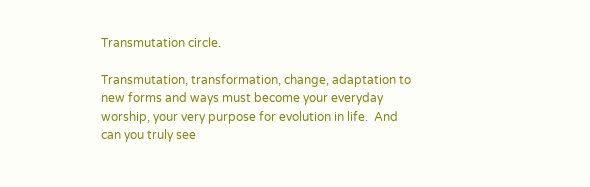Transmutation circle.

Transmutation, transformation, change, adaptation to new forms and ways must become your everyday worship, your very purpose for evolution in life.  And can you truly see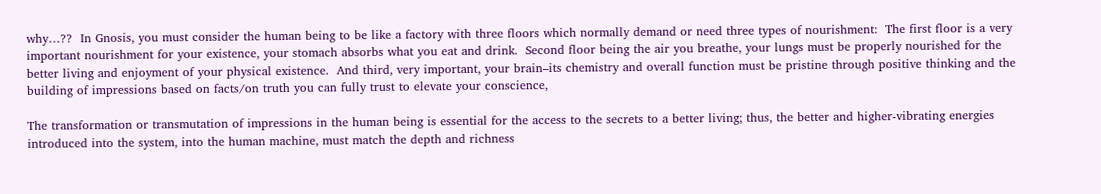why…??  In Gnosis, you must consider the human being to be like a factory with three floors which normally demand or need three types of nourishment:  The first floor is a very important nourishment for your existence, your stomach absorbs what you eat and drink.  Second floor being the air you breathe, your lungs must be properly nourished for the better living and enjoyment of your physical existence.  And third, very important, your brain–its chemistry and overall function must be pristine through positive thinking and the building of impressions based on facts/on truth you can fully trust to elevate your conscience,

The transformation or transmutation of impressions in the human being is essential for the access to the secrets to a better living; thus, the better and higher-vibrating energies introduced into the system, into the human machine, must match the depth and richness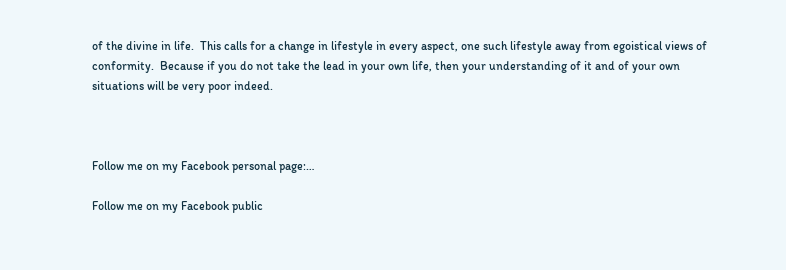of the divine in life.  This calls for a change in lifestyle in every aspect, one such lifestyle away from egoistical views of conformity.  Because if you do not take the lead in your own life, then your understanding of it and of your own situations will be very poor indeed.



Follow me on my Facebook personal page:…

Follow me on my Facebook public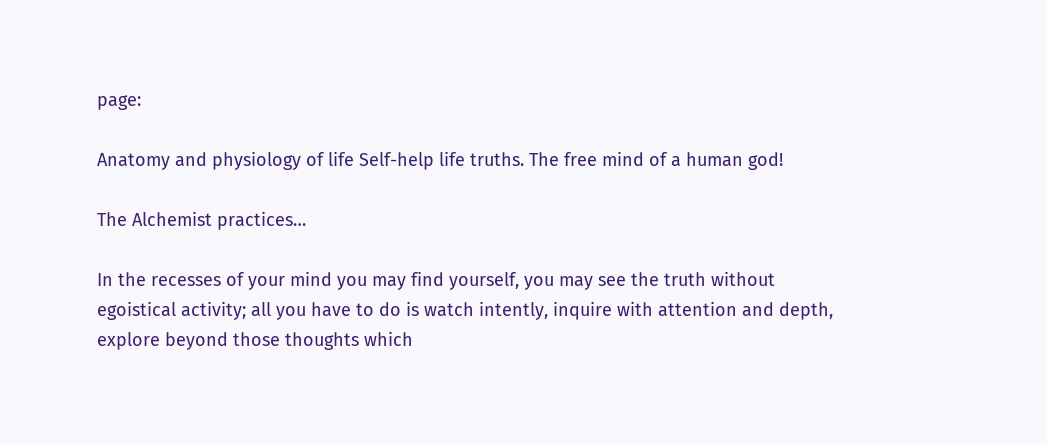page:

Anatomy and physiology of life Self-help life truths. The free mind of a human god!

The Alchemist practices…

In the recesses of your mind you may find yourself, you may see the truth without egoistical activity; all you have to do is watch intently, inquire with attention and depth, explore beyond those thoughts which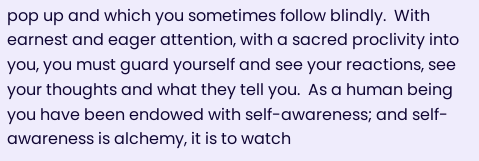pop up and which you sometimes follow blindly.  With earnest and eager attention, with a sacred proclivity into you, you must guard yourself and see your reactions, see your thoughts and what they tell you.  As a human being you have been endowed with self-awareness; and self-awareness is alchemy, it is to watch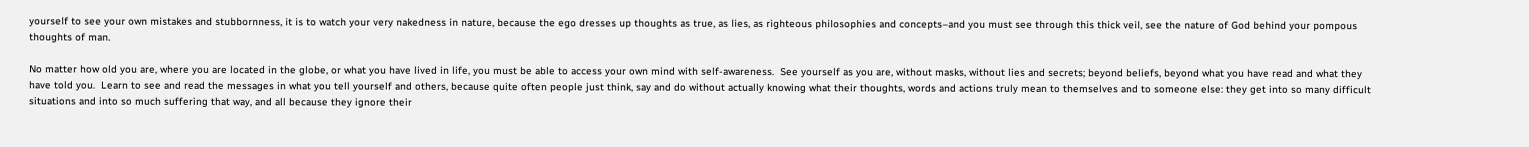yourself to see your own mistakes and stubbornness, it is to watch your very nakedness in nature, because the ego dresses up thoughts as true, as lies, as righteous philosophies and concepts–and you must see through this thick veil, see the nature of God behind your pompous thoughts of man.

No matter how old you are, where you are located in the globe, or what you have lived in life, you must be able to access your own mind with self-awareness.  See yourself as you are, without masks, without lies and secrets; beyond beliefs, beyond what you have read and what they have told you.  Learn to see and read the messages in what you tell yourself and others, because quite often people just think, say and do without actually knowing what their thoughts, words and actions truly mean to themselves and to someone else: they get into so many difficult situations and into so much suffering that way, and all because they ignore their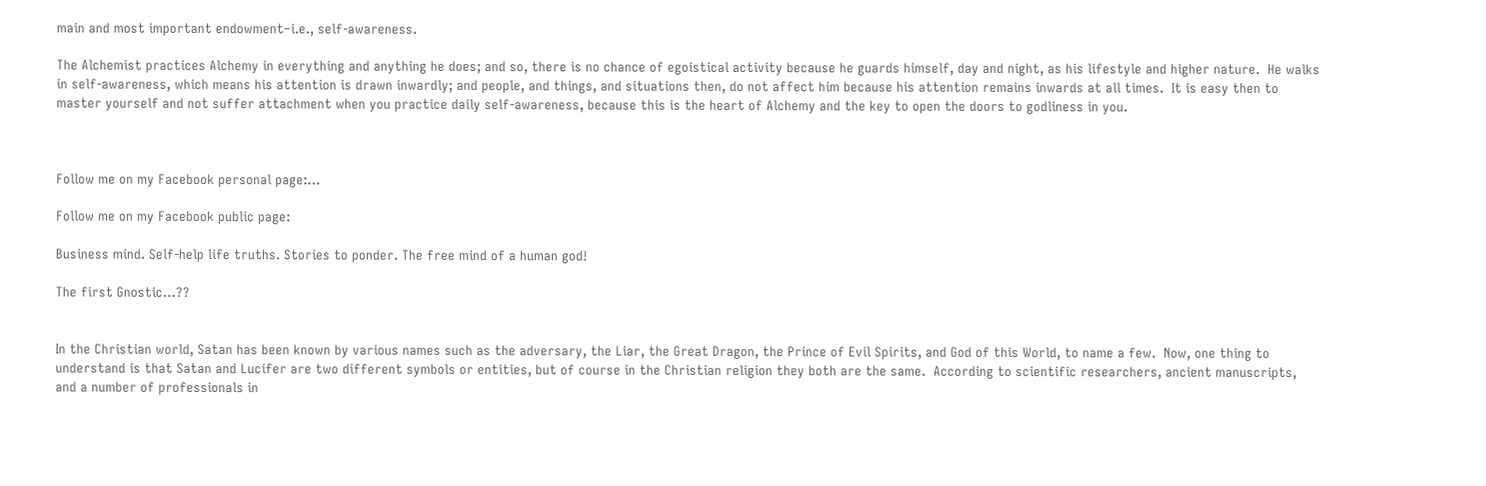main and most important endowment–i.e., self-awareness.

The Alchemist practices Alchemy in everything and anything he does; and so, there is no chance of egoistical activity because he guards himself, day and night, as his lifestyle and higher nature.  He walks in self-awareness, which means his attention is drawn inwardly; and people, and things, and situations then, do not affect him because his attention remains inwards at all times.  It is easy then to master yourself and not suffer attachment when you practice daily self-awareness, because this is the heart of Alchemy and the key to open the doors to godliness in you.



Follow me on my Facebook personal page:…

Follow me on my Facebook public page:

Business mind. Self-help life truths. Stories to ponder. The free mind of a human god!

The first Gnostic…??


In the Christian world, Satan has been known by various names such as the adversary, the Liar, the Great Dragon, the Prince of Evil Spirits, and God of this World, to name a few.  Now, one thing to understand is that Satan and Lucifer are two different symbols or entities, but of course in the Christian religion they both are the same.  According to scientific researchers, ancient manuscripts, and a number of professionals in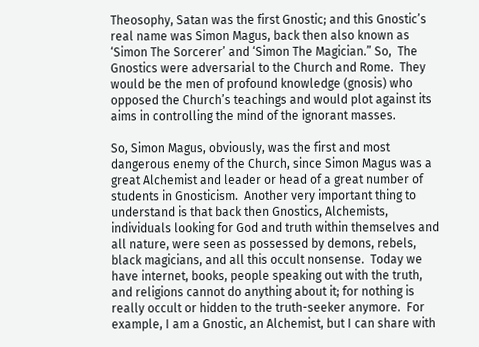Theosophy, Satan was the first Gnostic; and this Gnostic’s real name was Simon Magus, back then also known as ‘Simon The Sorcerer’ and ‘Simon The Magician.” So,  The Gnostics were adversarial to the Church and Rome.  They would be the men of profound knowledge (gnosis) who opposed the Church’s teachings and would plot against its aims in controlling the mind of the ignorant masses.

So, Simon Magus, obviously, was the first and most dangerous enemy of the Church, since Simon Magus was a great Alchemist and leader or head of a great number of students in Gnosticism.  Another very important thing to understand is that back then Gnostics, Alchemists, individuals looking for God and truth within themselves and all nature, were seen as possessed by demons, rebels, black magicians, and all this occult nonsense.  Today we have internet, books, people speaking out with the truth, and religions cannot do anything about it; for nothing is really occult or hidden to the truth-seeker anymore.  For example, I am a Gnostic, an Alchemist, but I can share with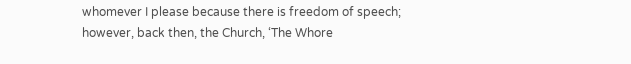whomever I please because there is freedom of speech; however, back then, the Church, ‘The Whore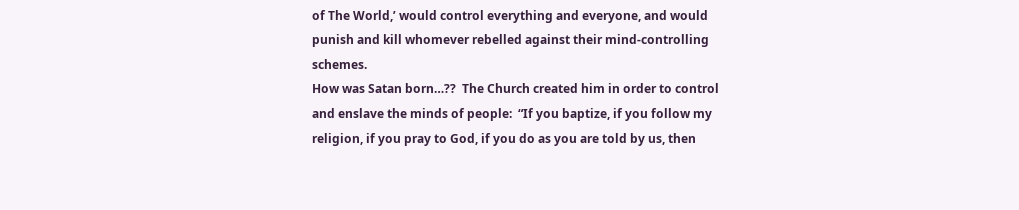of The World,’ would control everything and everyone, and would punish and kill whomever rebelled against their mind-controlling schemes.
How was Satan born…??  The Church created him in order to control and enslave the minds of people:  “If you baptize, if you follow my religion, if you pray to God, if you do as you are told by us, then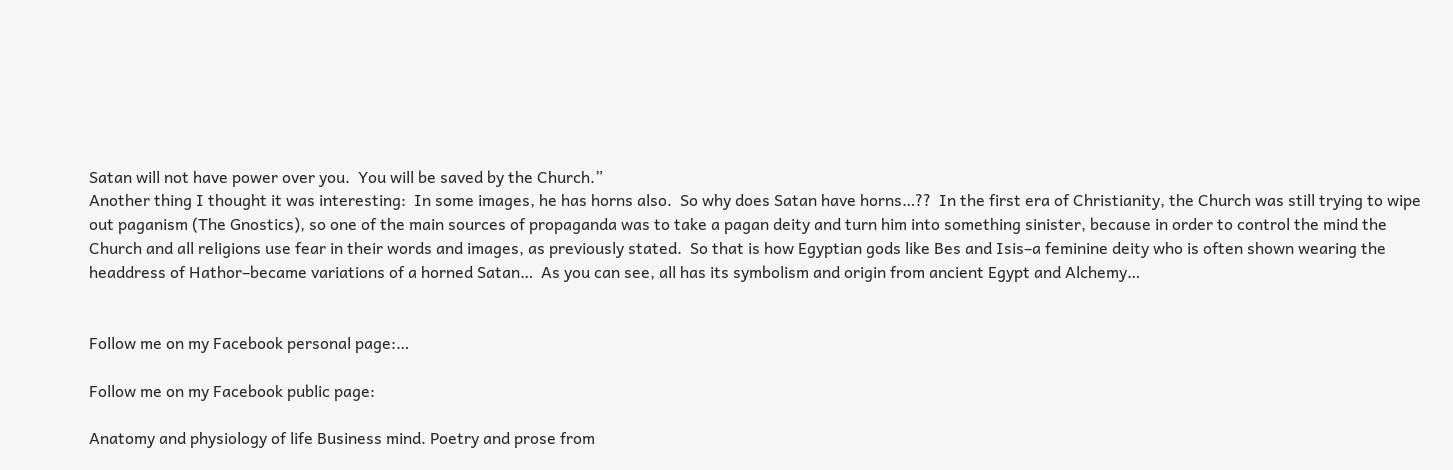Satan will not have power over you.  You will be saved by the Church.”
Another thing I thought it was interesting:  In some images, he has horns also.  So why does Satan have horns…??  In the first era of Christianity, the Church was still trying to wipe out paganism (The Gnostics), so one of the main sources of propaganda was to take a pagan deity and turn him into something sinister, because in order to control the mind the Church and all religions use fear in their words and images, as previously stated.  So that is how Egyptian gods like Bes and Isis–a feminine deity who is often shown wearing the headdress of Hathor–became variations of a horned Satan…  As you can see, all has its symbolism and origin from ancient Egypt and Alchemy…


Follow me on my Facebook personal page:…

Follow me on my Facebook public page:

Anatomy and physiology of life Business mind. Poetry and prose from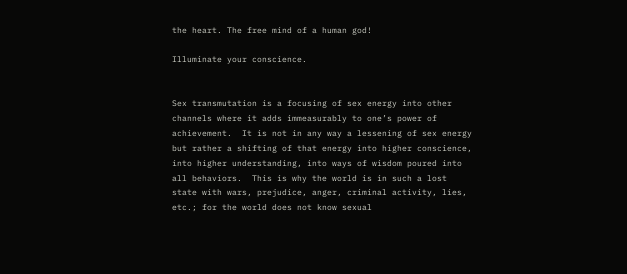the heart. The free mind of a human god!

Illuminate your conscience.


Sex transmutation is a focusing of sex energy into other channels where it adds immeasurably to one’s power of achievement.  It is not in any way a lessening of sex energy but rather a shifting of that energy into higher conscience, into higher understanding, into ways of wisdom poured into all behaviors.  This is why the world is in such a lost state with wars, prejudice, anger, criminal activity, lies, etc.; for the world does not know sexual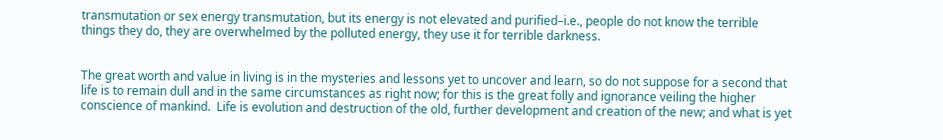transmutation or sex energy transmutation, but its energy is not elevated and purified–i.e., people do not know the terrible things they do, they are overwhelmed by the polluted energy, they use it for terrible darkness.


The great worth and value in living is in the mysteries and lessons yet to uncover and learn, so do not suppose for a second that life is to remain dull and in the same circumstances as right now; for this is the great folly and ignorance veiling the higher conscience of mankind.  Life is evolution and destruction of the old, further development and creation of the new; and what is yet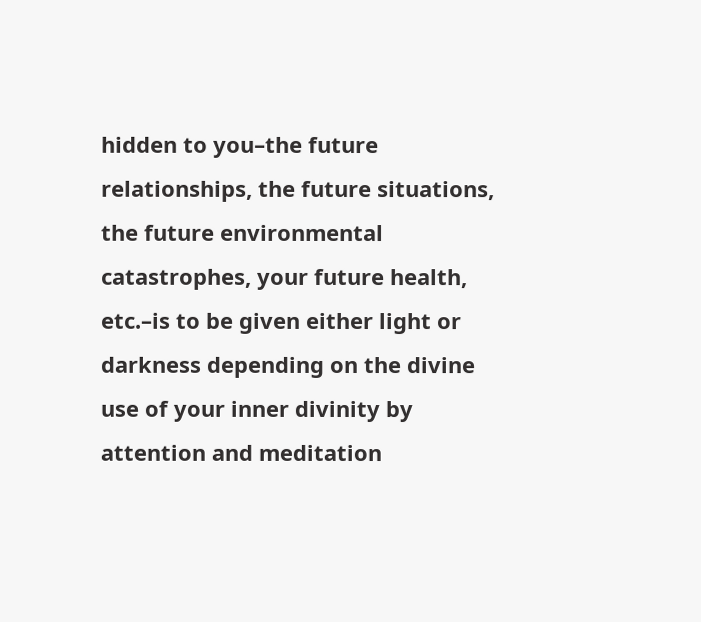hidden to you–the future relationships, the future situations, the future environmental catastrophes, your future health, etc.–is to be given either light or darkness depending on the divine use of your inner divinity by attention and meditation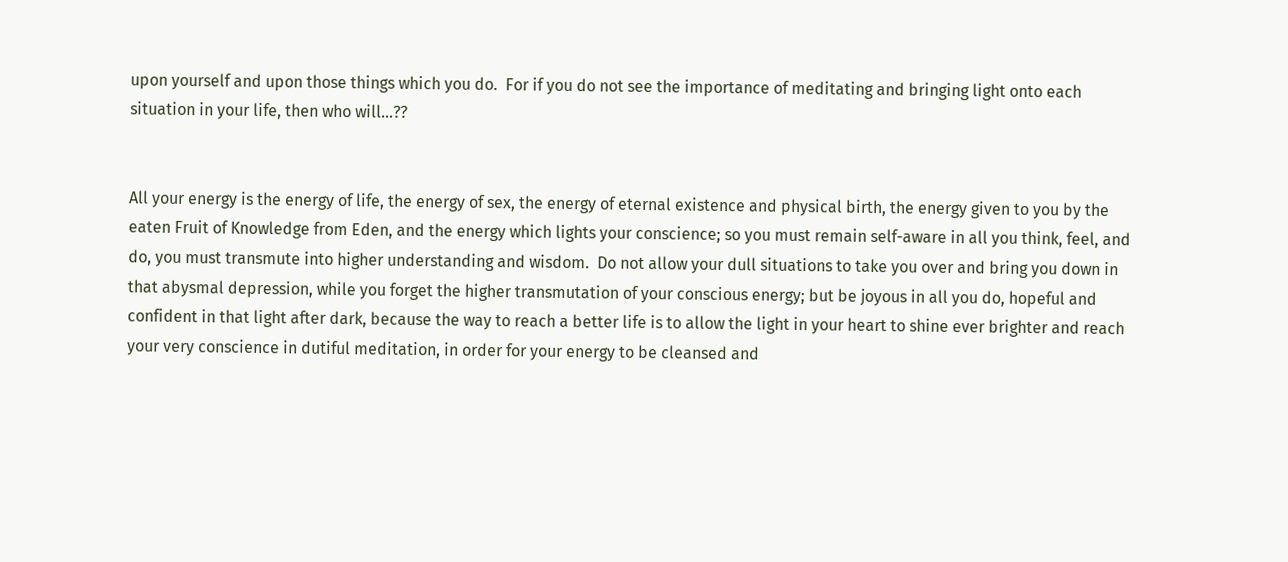upon yourself and upon those things which you do.  For if you do not see the importance of meditating and bringing light onto each situation in your life, then who will…??


All your energy is the energy of life, the energy of sex, the energy of eternal existence and physical birth, the energy given to you by the eaten Fruit of Knowledge from Eden, and the energy which lights your conscience; so you must remain self-aware in all you think, feel, and do, you must transmute into higher understanding and wisdom.  Do not allow your dull situations to take you over and bring you down in that abysmal depression, while you forget the higher transmutation of your conscious energy; but be joyous in all you do, hopeful and confident in that light after dark, because the way to reach a better life is to allow the light in your heart to shine ever brighter and reach your very conscience in dutiful meditation, in order for your energy to be cleansed and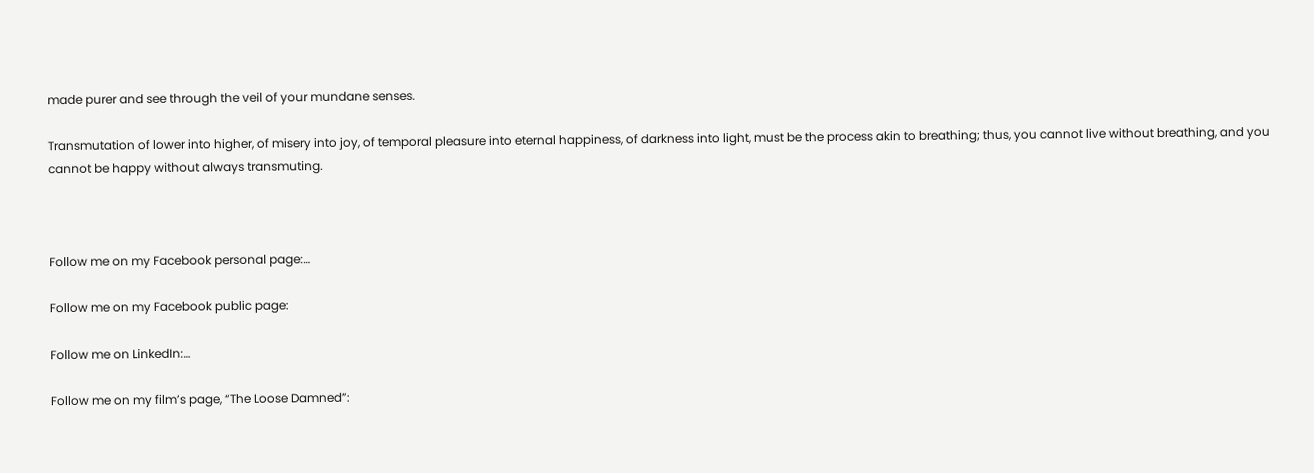made purer and see through the veil of your mundane senses.

Transmutation of lower into higher, of misery into joy, of temporal pleasure into eternal happiness, of darkness into light, must be the process akin to breathing; thus, you cannot live without breathing, and you cannot be happy without always transmuting.



Follow me on my Facebook personal page:…

Follow me on my Facebook public page:

Follow me on LinkedIn:…

Follow me on my film’s page, “The Loose Damned”: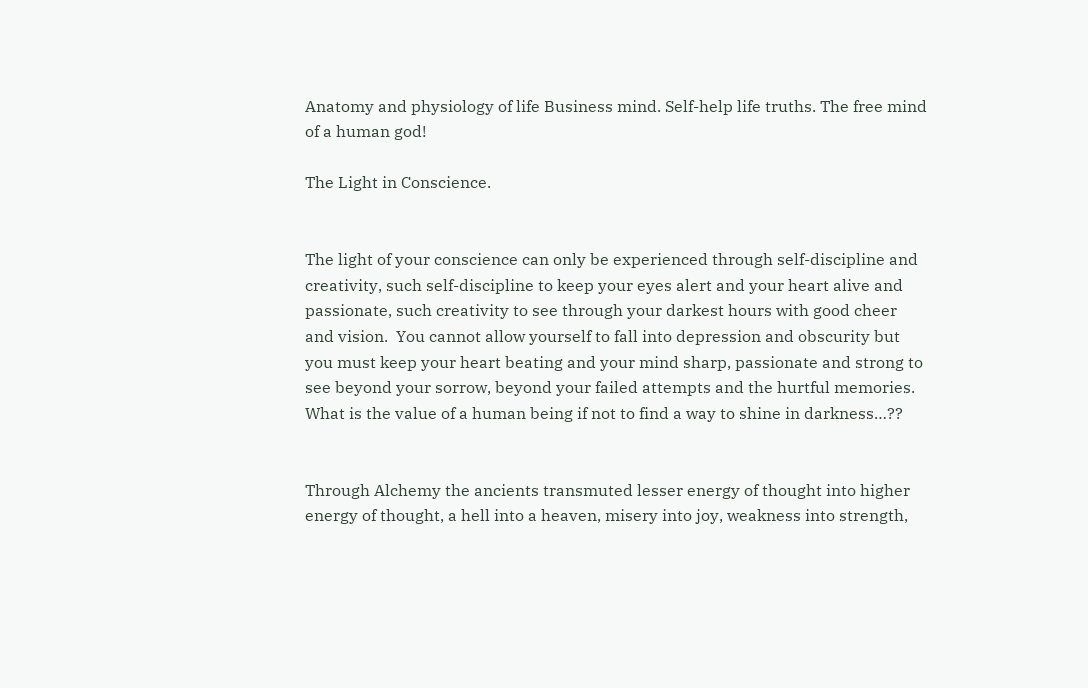Anatomy and physiology of life Business mind. Self-help life truths. The free mind of a human god!

The Light in Conscience.


The light of your conscience can only be experienced through self-discipline and creativity, such self-discipline to keep your eyes alert and your heart alive and passionate, such creativity to see through your darkest hours with good cheer and vision.  You cannot allow yourself to fall into depression and obscurity but you must keep your heart beating and your mind sharp, passionate and strong to see beyond your sorrow, beyond your failed attempts and the hurtful memories.  What is the value of a human being if not to find a way to shine in darkness…??


Through Alchemy the ancients transmuted lesser energy of thought into higher energy of thought, a hell into a heaven, misery into joy, weakness into strength,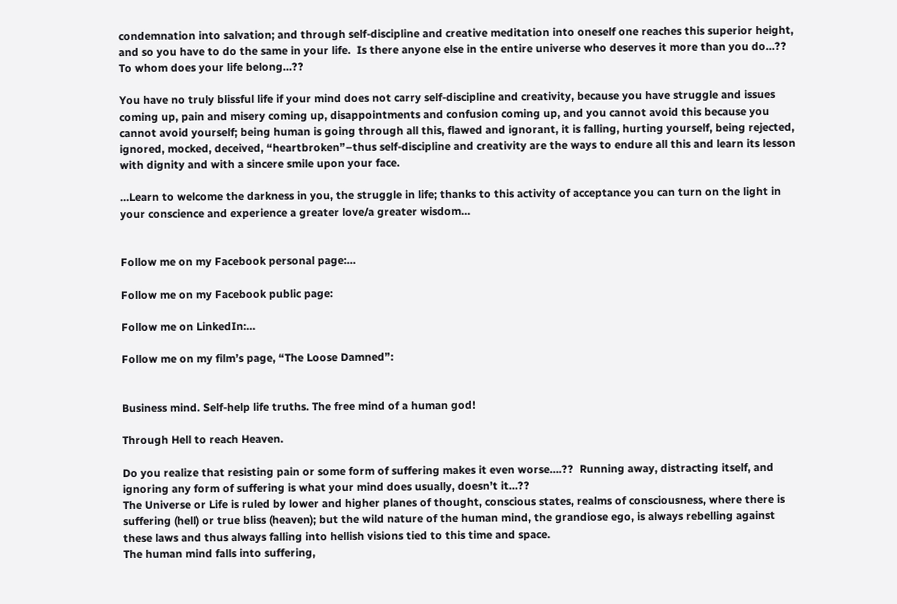condemnation into salvation; and through self-discipline and creative meditation into oneself one reaches this superior height, and so you have to do the same in your life.  Is there anyone else in the entire universe who deserves it more than you do…??  To whom does your life belong…??

You have no truly blissful life if your mind does not carry self-discipline and creativity, because you have struggle and issues coming up, pain and misery coming up, disappointments and confusion coming up, and you cannot avoid this because you cannot avoid yourself; being human is going through all this, flawed and ignorant, it is falling, hurting yourself, being rejected, ignored, mocked, deceived, “heartbroken”–thus self-discipline and creativity are the ways to endure all this and learn its lesson with dignity and with a sincere smile upon your face.

…Learn to welcome the darkness in you, the struggle in life; thanks to this activity of acceptance you can turn on the light in your conscience and experience a greater love/a greater wisdom…


Follow me on my Facebook personal page:…

Follow me on my Facebook public page:

Follow me on LinkedIn:…

Follow me on my film’s page, “The Loose Damned”:


Business mind. Self-help life truths. The free mind of a human god!

Through Hell to reach Heaven.

Do you realize that resisting pain or some form of suffering makes it even worse….??  Running away, distracting itself, and ignoring any form of suffering is what your mind does usually, doesn’t it…??
The Universe or Life is ruled by lower and higher planes of thought, conscious states, realms of consciousness, where there is suffering (hell) or true bliss (heaven); but the wild nature of the human mind, the grandiose ego, is always rebelling against these laws and thus always falling into hellish visions tied to this time and space.
The human mind falls into suffering,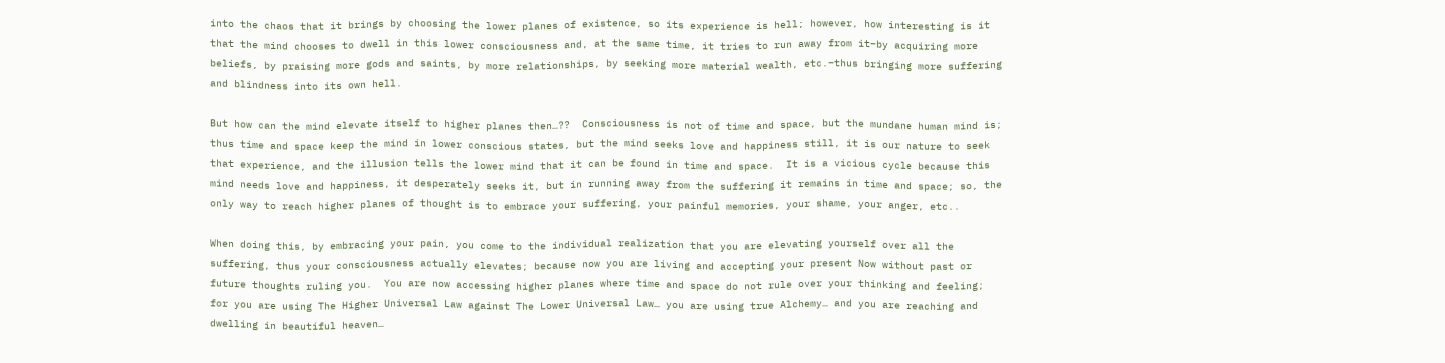into the chaos that it brings by choosing the lower planes of existence, so its experience is hell; however, how interesting is it that the mind chooses to dwell in this lower consciousness and, at the same time, it tries to run away from it–by acquiring more beliefs, by praising more gods and saints, by more relationships, by seeking more material wealth, etc.–thus bringing more suffering and blindness into its own hell.

But how can the mind elevate itself to higher planes then…??  Consciousness is not of time and space, but the mundane human mind is; thus time and space keep the mind in lower conscious states, but the mind seeks love and happiness still, it is our nature to seek that experience, and the illusion tells the lower mind that it can be found in time and space.  It is a vicious cycle because this mind needs love and happiness, it desperately seeks it, but in running away from the suffering it remains in time and space; so, the only way to reach higher planes of thought is to embrace your suffering, your painful memories, your shame, your anger, etc..

When doing this, by embracing your pain, you come to the individual realization that you are elevating yourself over all the suffering, thus your consciousness actually elevates; because now you are living and accepting your present Now without past or future thoughts ruling you.  You are now accessing higher planes where time and space do not rule over your thinking and feeling; for you are using The Higher Universal Law against The Lower Universal Law… you are using true Alchemy… and you are reaching and dwelling in beautiful heaven…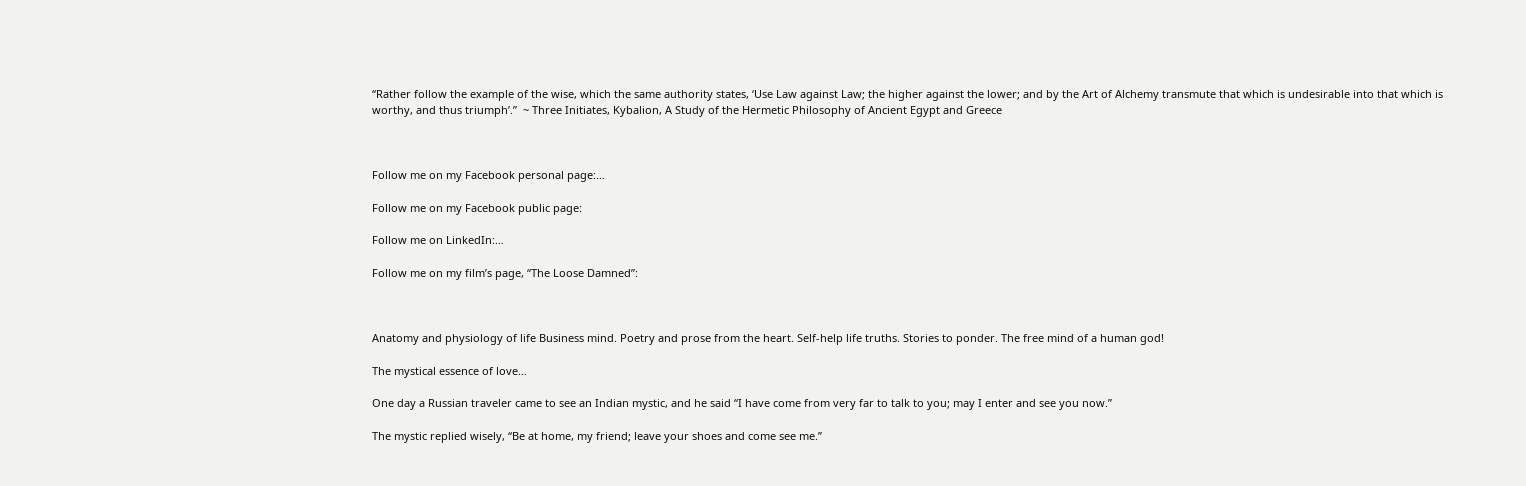“Rather follow the example of the wise, which the same authority states, ‘Use Law against Law; the higher against the lower; and by the Art of Alchemy transmute that which is undesirable into that which is worthy, and thus triumph’.”  ~ Three Initiates, Kybalion, A Study of the Hermetic Philosophy of Ancient Egypt and Greece



Follow me on my Facebook personal page:…

Follow me on my Facebook public page:

Follow me on LinkedIn:…

Follow me on my film’s page, “The Loose Damned”:



Anatomy and physiology of life Business mind. Poetry and prose from the heart. Self-help life truths. Stories to ponder. The free mind of a human god!

The mystical essence of love…

One day a Russian traveler came to see an Indian mystic, and he said “I have come from very far to talk to you; may I enter and see you now.”

The mystic replied wisely, “Be at home, my friend; leave your shoes and come see me.”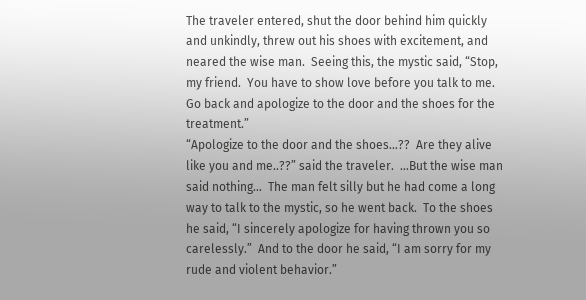The traveler entered, shut the door behind him quickly and unkindly, threw out his shoes with excitement, and neared the wise man.  Seeing this, the mystic said, “Stop, my friend.  You have to show love before you talk to me.  Go back and apologize to the door and the shoes for the treatment.”
“Apologize to the door and the shoes…??  Are they alive like you and me..??” said the traveler.  …But the wise man said nothing…  The man felt silly but he had come a long way to talk to the mystic, so he went back.  To the shoes he said, “I sincerely apologize for having thrown you so carelessly.”  And to the door he said, “I am sorry for my rude and violent behavior.”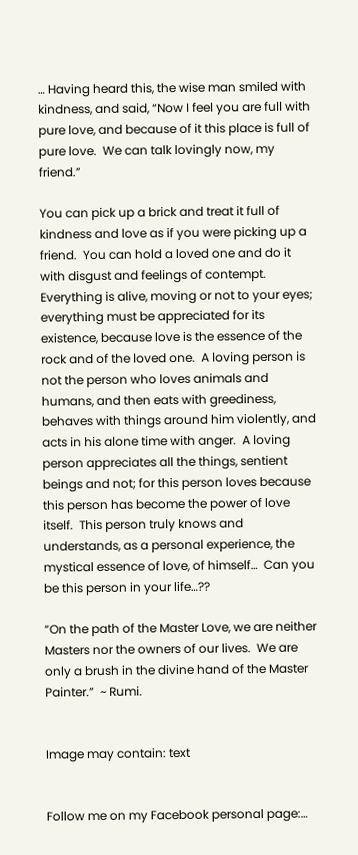… Having heard this, the wise man smiled with kindness, and said, “Now I feel you are full with pure love, and because of it this place is full of pure love.  We can talk lovingly now, my friend.”

You can pick up a brick and treat it full of kindness and love as if you were picking up a friend.  You can hold a loved one and do it with disgust and feelings of contempt.  Everything is alive, moving or not to your eyes; everything must be appreciated for its existence, because love is the essence of the rock and of the loved one.  A loving person is not the person who loves animals and humans, and then eats with greediness, behaves with things around him violently, and acts in his alone time with anger.  A loving person appreciates all the things, sentient beings and not; for this person loves because this person has become the power of love itself.  This person truly knows and understands, as a personal experience, the mystical essence of love, of himself…  Can you be this person in your life…??

“On the path of the Master Love, we are neither Masters nor the owners of our lives.  We are only a brush in the divine hand of the Master Painter.”  ~ Rumi.


Image may contain: text


Follow me on my Facebook personal page:…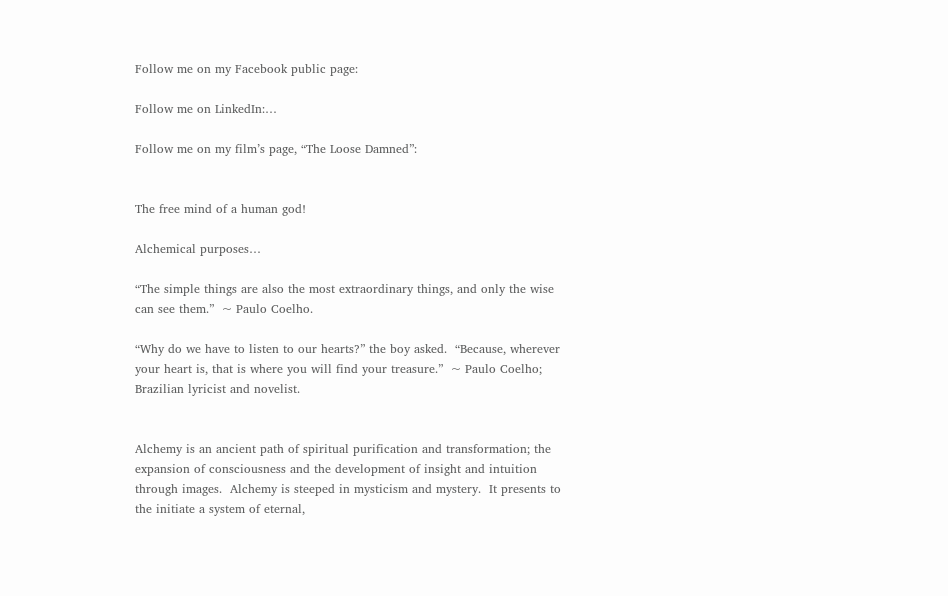Follow me on my Facebook public page:

Follow me on LinkedIn:…

Follow me on my film’s page, “The Loose Damned”:


The free mind of a human god!

Alchemical purposes…

“The simple things are also the most extraordinary things, and only the wise can see them.”  ~ Paulo Coelho.

“Why do we have to listen to our hearts?” the boy asked.  “Because, wherever your heart is, that is where you will find your treasure.”  ~ Paulo Coelho; Brazilian lyricist and novelist.


Alchemy is an ancient path of spiritual purification and transformation; the expansion of consciousness and the development of insight and intuition through images.  Alchemy is steeped in mysticism and mystery.  It presents to the initiate a system of eternal,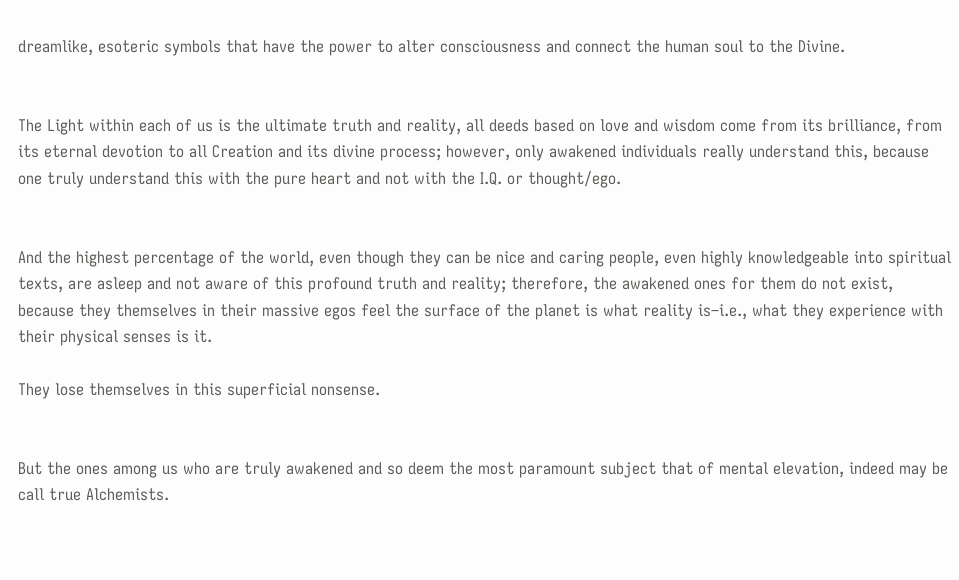dreamlike, esoteric symbols that have the power to alter consciousness and connect the human soul to the Divine.


The Light within each of us is the ultimate truth and reality, all deeds based on love and wisdom come from its brilliance, from its eternal devotion to all Creation and its divine process; however, only awakened individuals really understand this, because one truly understand this with the pure heart and not with the I.Q. or thought/ego.


And the highest percentage of the world, even though they can be nice and caring people, even highly knowledgeable into spiritual texts, are asleep and not aware of this profound truth and reality; therefore, the awakened ones for them do not exist, because they themselves in their massive egos feel the surface of the planet is what reality is–i.e., what they experience with their physical senses is it.

They lose themselves in this superficial nonsense.


But the ones among us who are truly awakened and so deem the most paramount subject that of mental elevation, indeed may be call true Alchemists.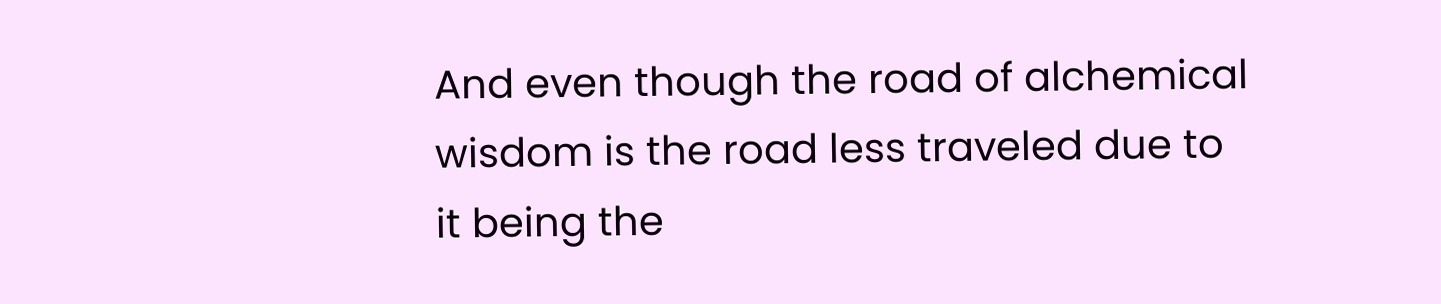And even though the road of alchemical wisdom is the road less traveled due to it being the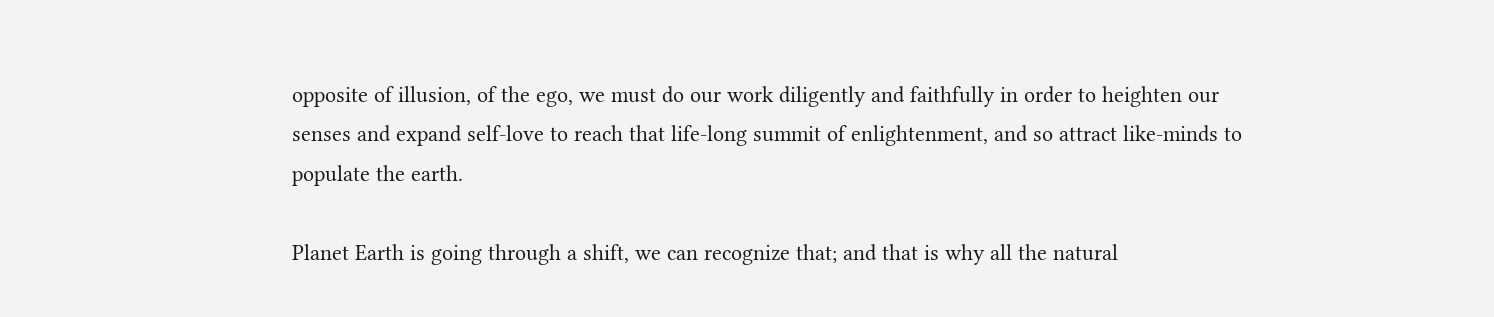opposite of illusion, of the ego, we must do our work diligently and faithfully in order to heighten our senses and expand self-love to reach that life-long summit of enlightenment, and so attract like-minds to populate the earth.

Planet Earth is going through a shift, we can recognize that; and that is why all the natural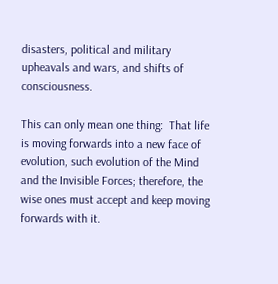disasters, political and military upheavals and wars, and shifts of consciousness.

This can only mean one thing:  That life is moving forwards into a new face of evolution, such evolution of the Mind and the Invisible Forces; therefore, the wise ones must accept and keep moving forwards with it.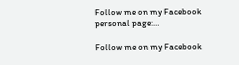Follow me on my Facebook personal page:…

Follow me on my Facebook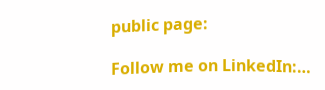public page:

Follow me on LinkedIn:…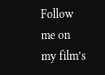Follow me on my film’s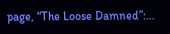page, “The Loose Damned”:…